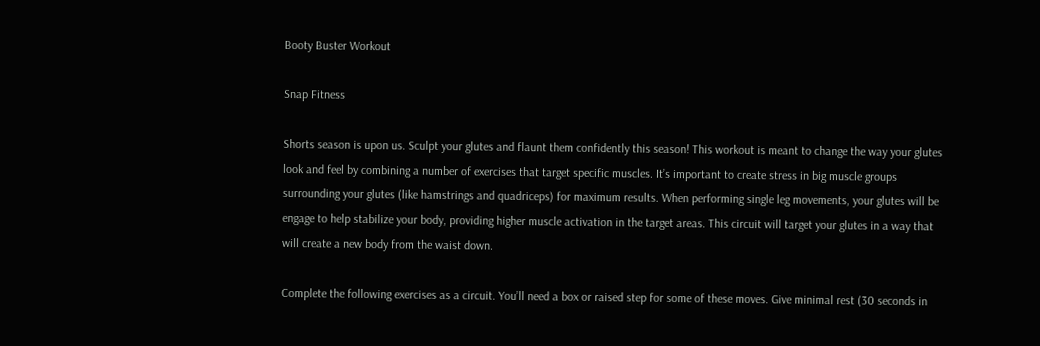Booty Buster Workout

Snap Fitness

Shorts season is upon us. Sculpt your glutes and flaunt them confidently this season! This workout is meant to change the way your glutes look and feel by combining a number of exercises that target specific muscles. It’s important to create stress in big muscle groups surrounding your glutes (like hamstrings and quadriceps) for maximum results. When performing single leg movements, your glutes will be engage to help stabilize your body, providing higher muscle activation in the target areas. This circuit will target your glutes in a way that will create a new body from the waist down.

Complete the following exercises as a circuit. You’ll need a box or raised step for some of these moves. Give minimal rest (30 seconds in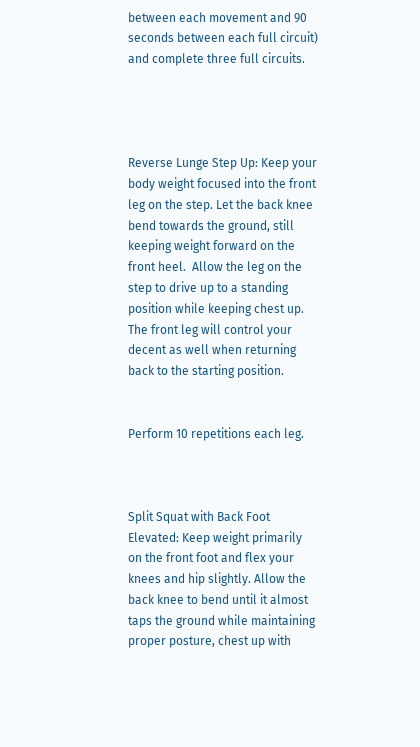between each movement and 90 seconds between each full circuit) and complete three full circuits.




Reverse Lunge Step Up: Keep your body weight focused into the front leg on the step. Let the back knee bend towards the ground, still keeping weight forward on the front heel.  Allow the leg on the step to drive up to a standing position while keeping chest up. The front leg will control your decent as well when returning back to the starting position.


Perform 10 repetitions each leg.



Split Squat with Back Foot Elevated: Keep weight primarily on the front foot and flex your knees and hip slightly. Allow the back knee to bend until it almost taps the ground while maintaining proper posture, chest up with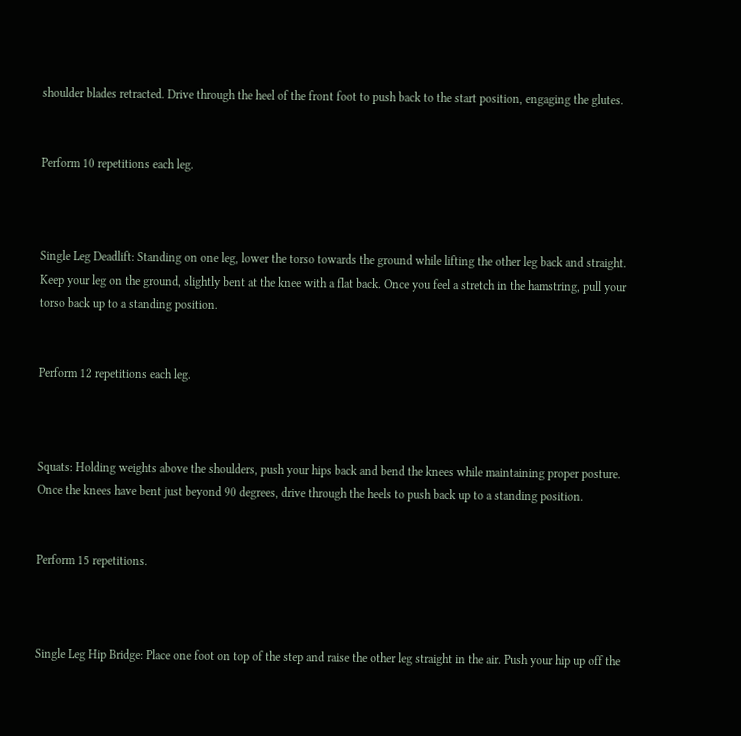shoulder blades retracted. Drive through the heel of the front foot to push back to the start position, engaging the glutes.


Perform 10 repetitions each leg.



Single Leg Deadlift: Standing on one leg, lower the torso towards the ground while lifting the other leg back and straight. Keep your leg on the ground, slightly bent at the knee with a flat back. Once you feel a stretch in the hamstring, pull your torso back up to a standing position.


Perform 12 repetitions each leg.



Squats: Holding weights above the shoulders, push your hips back and bend the knees while maintaining proper posture. Once the knees have bent just beyond 90 degrees, drive through the heels to push back up to a standing position.


Perform 15 repetitions.



Single Leg Hip Bridge: Place one foot on top of the step and raise the other leg straight in the air. Push your hip up off the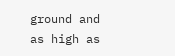ground and as high as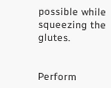possible while squeezing the glutes.


Perform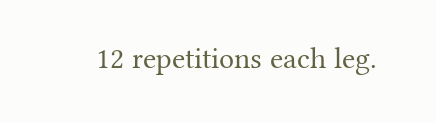12 repetitions each leg.